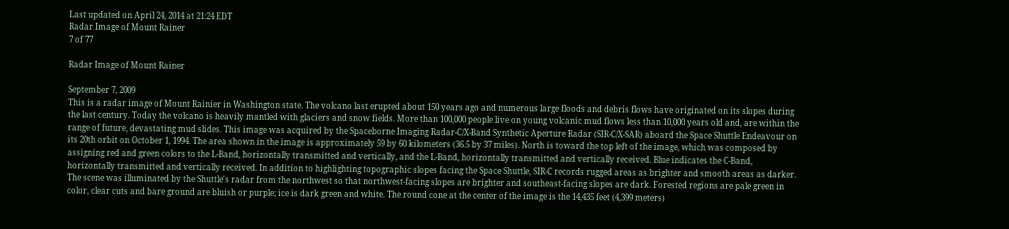Last updated on April 24, 2014 at 21:24 EDT
Radar Image of Mount Rainer
7 of 77

Radar Image of Mount Rainer

September 7, 2009
This is a radar image of Mount Rainier in Washington state. The volcano last erupted about 150 years ago and numerous large floods and debris flows have originated on its slopes during the last century. Today the volcano is heavily mantled with glaciers and snow fields. More than 100,000 people live on young volcanic mud flows less than 10,000 years old and, are within the range of future, devastating mud slides. This image was acquired by the Spaceborne Imaging Radar-C/X-Band Synthetic Aperture Radar (SIR-C/X-SAR) aboard the Space Shuttle Endeavour on its 20th orbit on October 1, 1994. The area shown in the image is approximately 59 by 60 kilometers (36.5 by 37 miles). North is toward the top left of the image, which was composed by assigning red and green colors to the L-Band, horizontally transmitted and vertically, and the L-Band, horizontally transmitted and vertically received. Blue indicates the C-Band, horizontally transmitted and vertically received. In addition to highlighting topographic slopes facing the Space Shuttle, SIR-C records rugged areas as brighter and smooth areas as darker. The scene was illuminated by the Shuttle's radar from the northwest so that northwest-facing slopes are brighter and southeast-facing slopes are dark. Forested regions are pale green in color, clear cuts and bare ground are bluish or purple; ice is dark green and white. The round cone at the center of the image is the 14,435 feet (4,399 meters)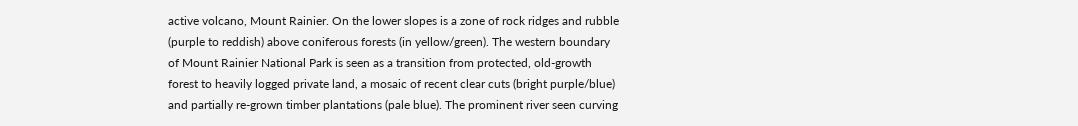active volcano, Mount Rainier. On the lower slopes is a zone of rock ridges and rubble (purple to reddish) above coniferous forests (in yellow/green). The western boundary of Mount Rainier National Park is seen as a transition from protected, old-growth forest to heavily logged private land, a mosaic of recent clear cuts (bright purple/blue) and partially re-grown timber plantations (pale blue). The prominent river seen curving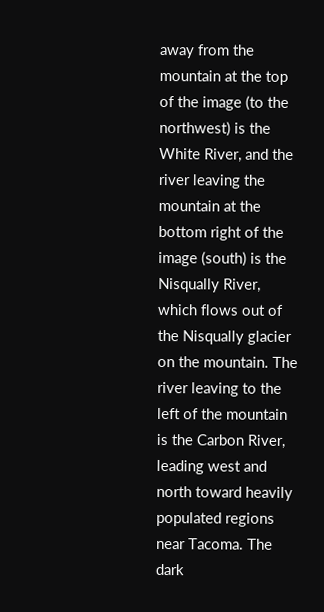away from the mountain at the top of the image (to the northwest) is the White River, and the river leaving the mountain at the bottom right of the image (south) is the Nisqually River, which flows out of the Nisqually glacier on the mountain. The river leaving to the left of the mountain is the Carbon River, leading west and north toward heavily populated regions near Tacoma. The dark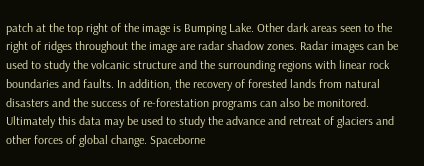patch at the top right of the image is Bumping Lake. Other dark areas seen to the right of ridges throughout the image are radar shadow zones. Radar images can be used to study the volcanic structure and the surrounding regions with linear rock boundaries and faults. In addition, the recovery of forested lands from natural disasters and the success of re-forestation programs can also be monitored. Ultimately this data may be used to study the advance and retreat of glaciers and other forces of global change. Spaceborne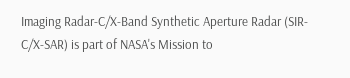Imaging Radar-C/X-Band Synthetic Aperture Radar (SIR-C/X-SAR) is part of NASA's Mission to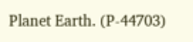Planet Earth. (P-44703)